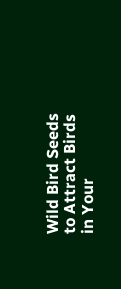Wild Bird Seeds to Attract Birds in Your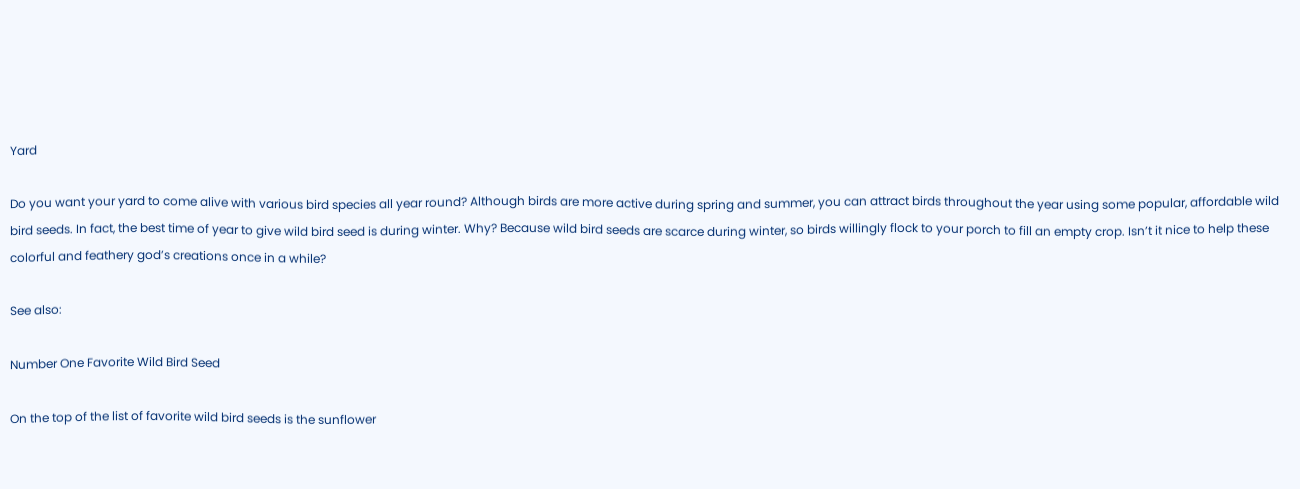Yard

Do you want your yard to come alive with various bird species all year round? Although birds are more active during spring and summer, you can attract birds throughout the year using some popular, affordable wild bird seeds. In fact, the best time of year to give wild bird seed is during winter. Why? Because wild bird seeds are scarce during winter, so birds willingly flock to your porch to fill an empty crop. Isn’t it nice to help these colorful and feathery god’s creations once in a while?

See also:

Number One Favorite Wild Bird Seed

On the top of the list of favorite wild bird seeds is the sunflower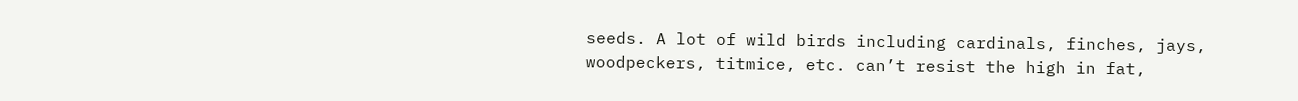seeds. A lot of wild birds including cardinals, finches, jays, woodpeckers, titmice, etc. can’t resist the high in fat,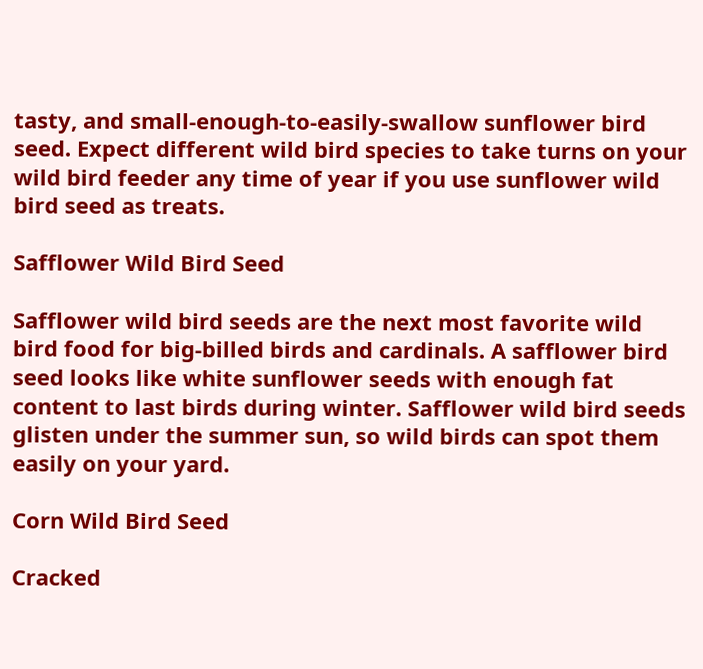tasty, and small-enough-to-easily-swallow sunflower bird seed. Expect different wild bird species to take turns on your wild bird feeder any time of year if you use sunflower wild bird seed as treats.

Safflower Wild Bird Seed

Safflower wild bird seeds are the next most favorite wild bird food for big-billed birds and cardinals. A safflower bird seed looks like white sunflower seeds with enough fat content to last birds during winter. Safflower wild bird seeds glisten under the summer sun, so wild birds can spot them easily on your yard.

Corn Wild Bird Seed

Cracked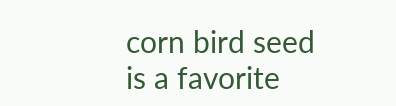corn bird seed is a favorite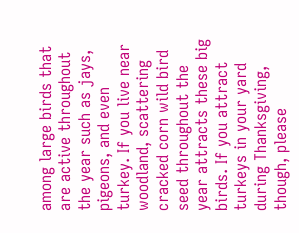among large birds that are active throughout the year such as jays, pigeons, and even turkey. If you live near woodland, scattering cracked corn wild bird seed throughout the year attracts these big birds. If you attract turkeys in your yard during Thanksgiving, though, please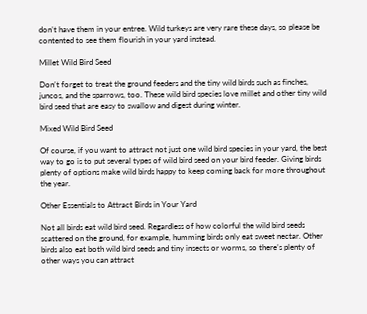don’t have them in your entree. Wild turkeys are very rare these days, so please be contented to see them flourish in your yard instead.

Millet Wild Bird Seed

Don’t forget to treat the ground feeders and the tiny wild birds such as finches, juncos, and the sparrows, too. These wild bird species love millet and other tiny wild bird seed that are easy to swallow and digest during winter.

Mixed Wild Bird Seed

Of course, if you want to attract not just one wild bird species in your yard, the best way to go is to put several types of wild bird seed on your bird feeder. Giving birds plenty of options make wild birds happy to keep coming back for more throughout the year.

Other Essentials to Attract Birds in Your Yard

Not all birds eat wild bird seed. Regardless of how colorful the wild bird seeds scattered on the ground, for example, humming birds only eat sweet nectar. Other birds also eat both wild bird seeds and tiny insects or worms, so there’s plenty of other ways you can attract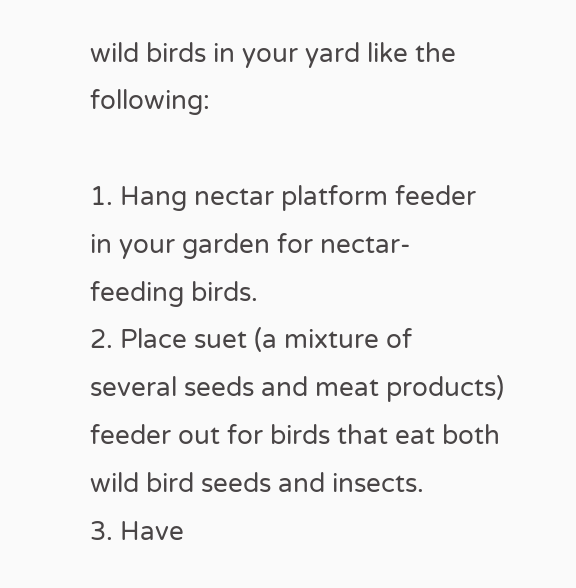wild birds in your yard like the following:

1. Hang nectar platform feeder in your garden for nectar-feeding birds.
2. Place suet (a mixture of several seeds and meat products) feeder out for birds that eat both wild bird seeds and insects.
3. Have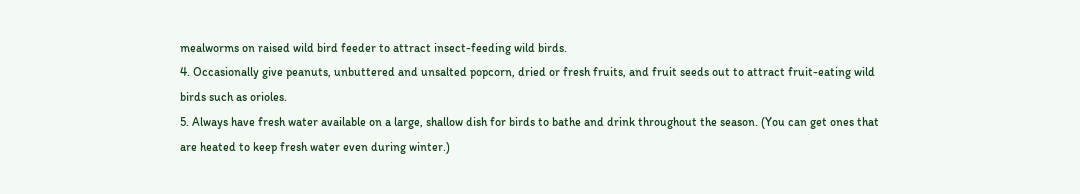mealworms on raised wild bird feeder to attract insect-feeding wild birds.
4. Occasionally give peanuts, unbuttered and unsalted popcorn, dried or fresh fruits, and fruit seeds out to attract fruit-eating wild birds such as orioles.
5. Always have fresh water available on a large, shallow dish for birds to bathe and drink throughout the season. (You can get ones that are heated to keep fresh water even during winter.)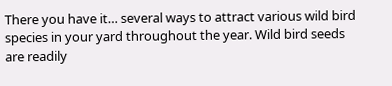There you have it… several ways to attract various wild bird species in your yard throughout the year. Wild bird seeds are readily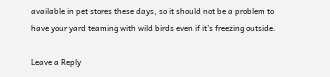available in pet stores these days, so it should not be a problem to have your yard teaming with wild birds even if it’s freezing outside.

Leave a Reply